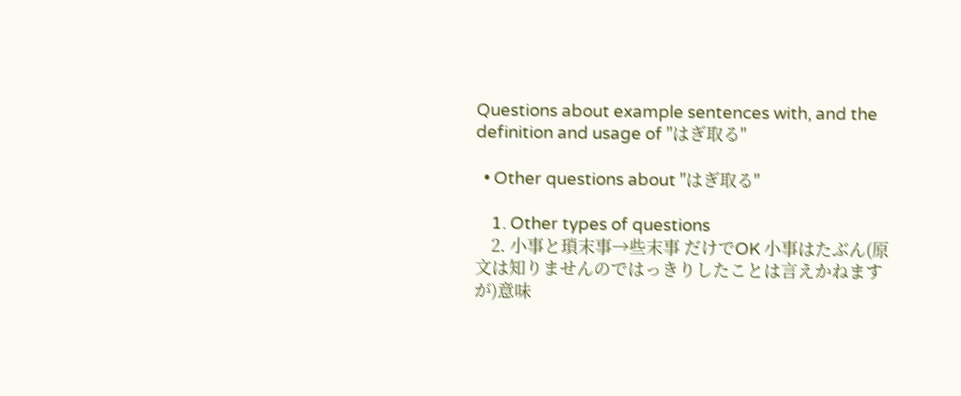Questions about example sentences with, and the definition and usage of "はぎ取る"

  • Other questions about "はぎ取る"

    1. Other types of questions
    2. 小事と瑣末事→些末事 だけでOK 小事はたぶん(原文は知りませんのではっきりしたことは言えかねますが)意味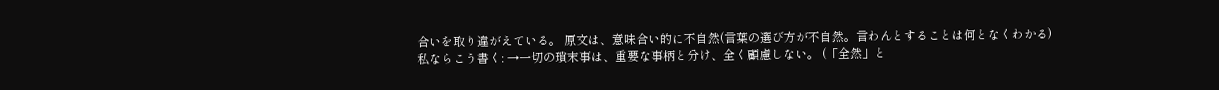合いを取り違がえている。 原文は、意味合い的に不自然(言葉の選び方が不自然。言わんとすることは何となくわかる) 私ならこう書く: →一切の瑣末事は、重要な事柄と分け、全く顧慮しない。 (「全然」と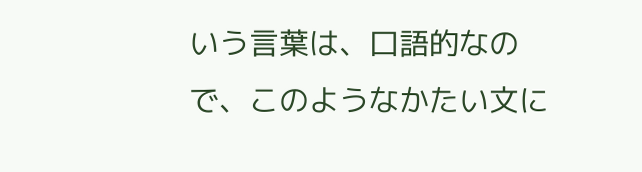いう言葉は、口語的なので、このようなかたい文に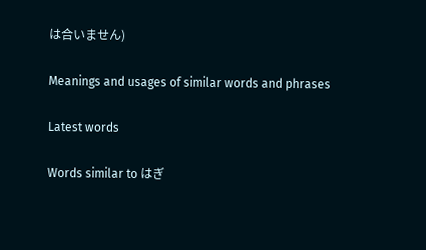は合いません)

Meanings and usages of similar words and phrases

Latest words

Words similar to はぎ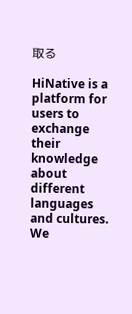取る

HiNative is a platform for users to exchange their knowledge about different languages and cultures. We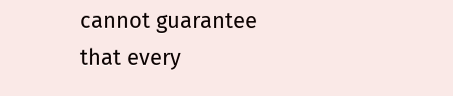cannot guarantee that every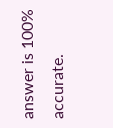answer is 100% accurate.